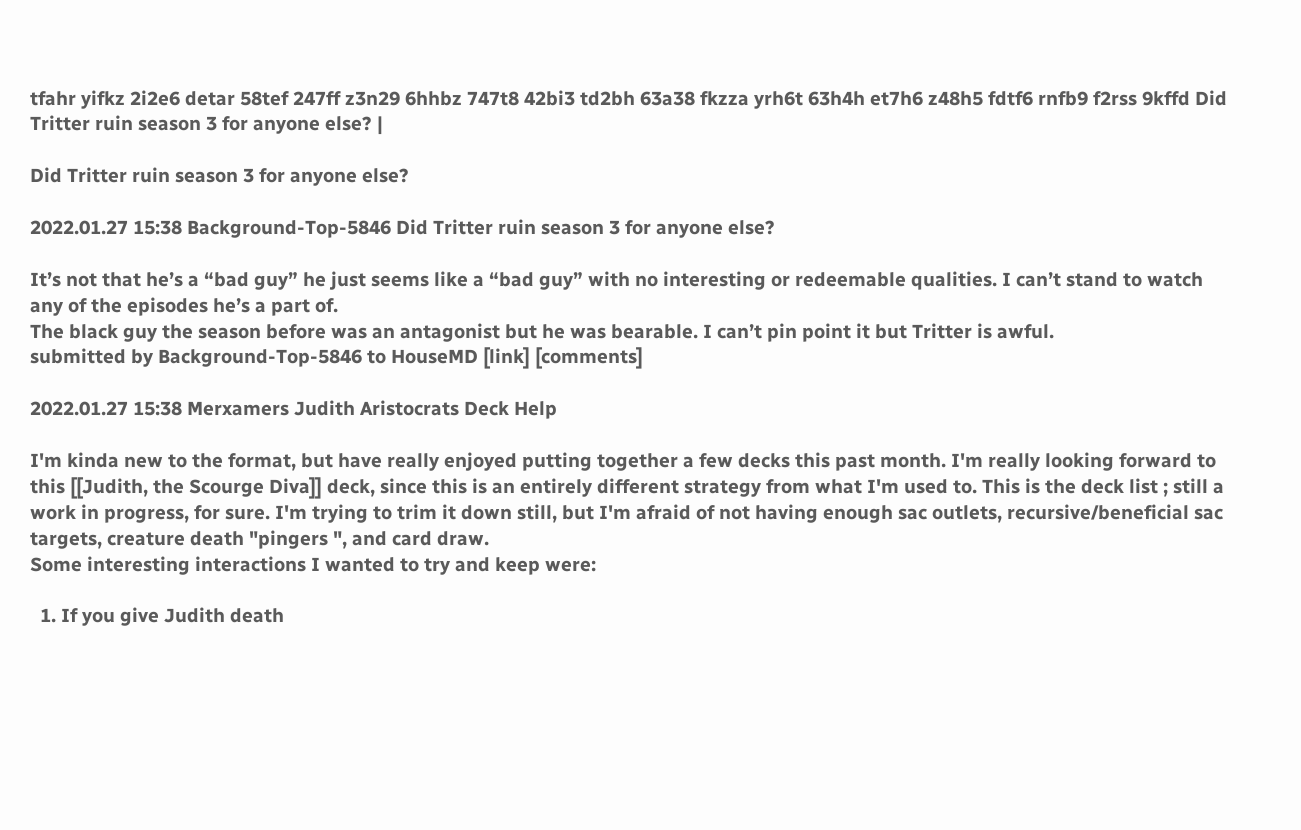tfahr yifkz 2i2e6 detar 58tef 247ff z3n29 6hhbz 747t8 42bi3 td2bh 63a38 fkzza yrh6t 63h4h et7h6 z48h5 fdtf6 rnfb9 f2rss 9kffd Did Tritter ruin season 3 for anyone else? |

Did Tritter ruin season 3 for anyone else?

2022.01.27 15:38 Background-Top-5846 Did Tritter ruin season 3 for anyone else?

It’s not that he’s a “bad guy” he just seems like a “bad guy” with no interesting or redeemable qualities. I can’t stand to watch any of the episodes he’s a part of.
The black guy the season before was an antagonist but he was bearable. I can’t pin point it but Tritter is awful.
submitted by Background-Top-5846 to HouseMD [link] [comments]

2022.01.27 15:38 Merxamers Judith Aristocrats Deck Help

I'm kinda new to the format, but have really enjoyed putting together a few decks this past month. I'm really looking forward to this [[Judith, the Scourge Diva]] deck, since this is an entirely different strategy from what I'm used to. This is the deck list ; still a work in progress, for sure. I'm trying to trim it down still, but I'm afraid of not having enough sac outlets, recursive/beneficial sac targets, creature death "pingers ", and card draw.
Some interesting interactions I wanted to try and keep were:

  1. If you give Judith death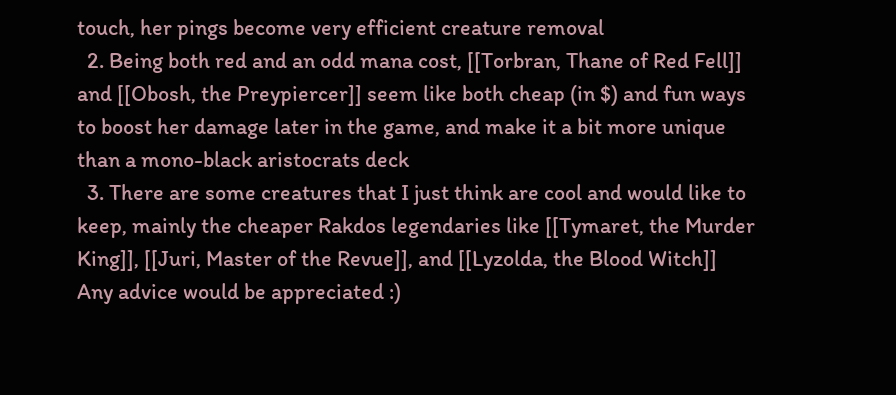touch, her pings become very efficient creature removal
  2. Being both red and an odd mana cost, [[Torbran, Thane of Red Fell]] and [[Obosh, the Preypiercer]] seem like both cheap (in $) and fun ways to boost her damage later in the game, and make it a bit more unique than a mono-black aristocrats deck
  3. There are some creatures that I just think are cool and would like to keep, mainly the cheaper Rakdos legendaries like [[Tymaret, the Murder King]], [[Juri, Master of the Revue]], and [[Lyzolda, the Blood Witch]]
Any advice would be appreciated :)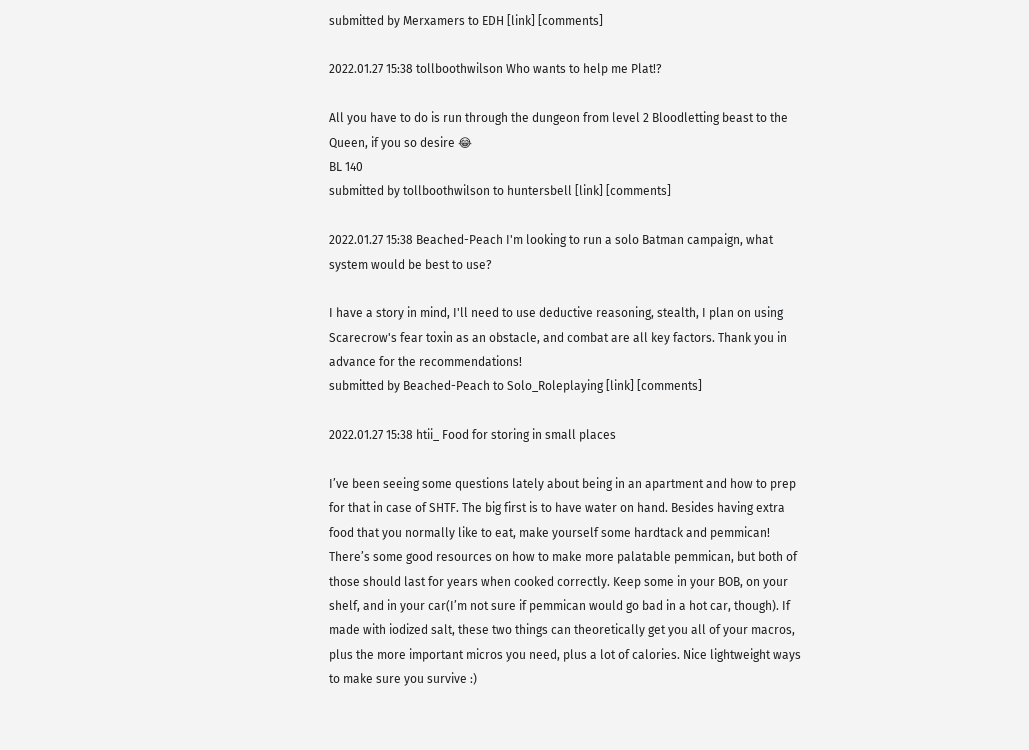submitted by Merxamers to EDH [link] [comments]

2022.01.27 15:38 tollboothwilson Who wants to help me Plat!?

All you have to do is run through the dungeon from level 2 Bloodletting beast to the Queen, if you so desire 😂
BL 140
submitted by tollboothwilson to huntersbell [link] [comments]

2022.01.27 15:38 Beached-Peach I'm looking to run a solo Batman campaign, what system would be best to use?

I have a story in mind, I'll need to use deductive reasoning, stealth, I plan on using Scarecrow's fear toxin as an obstacle, and combat are all key factors. Thank you in advance for the recommendations!
submitted by Beached-Peach to Solo_Roleplaying [link] [comments]

2022.01.27 15:38 htii_ Food for storing in small places

I’ve been seeing some questions lately about being in an apartment and how to prep for that in case of SHTF. The big first is to have water on hand. Besides having extra food that you normally like to eat, make yourself some hardtack and pemmican! There’s some good resources on how to make more palatable pemmican, but both of those should last for years when cooked correctly. Keep some in your BOB, on your shelf, and in your car(I’m not sure if pemmican would go bad in a hot car, though). If made with iodized salt, these two things can theoretically get you all of your macros, plus the more important micros you need, plus a lot of calories. Nice lightweight ways to make sure you survive :)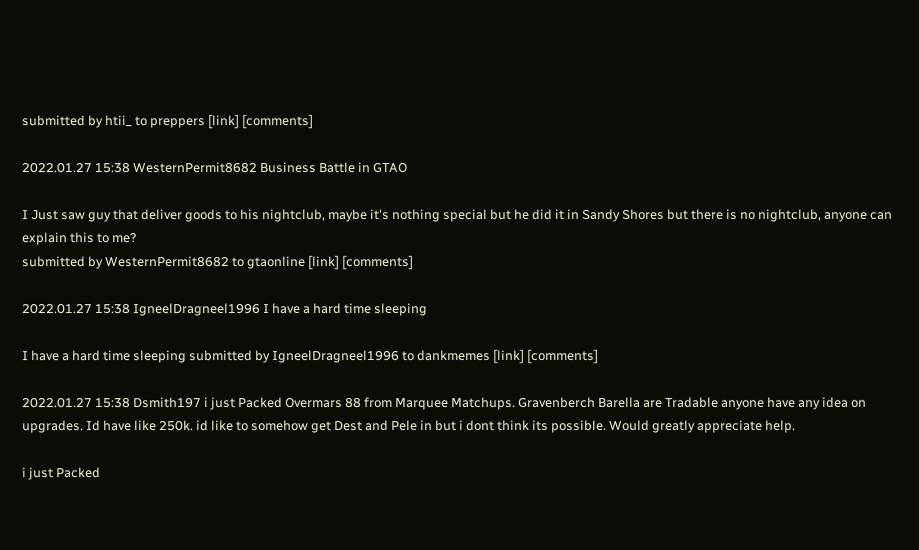submitted by htii_ to preppers [link] [comments]

2022.01.27 15:38 WesternPermit8682 Business Battle in GTAO

I Just saw guy that deliver goods to his nightclub, maybe it's nothing special but he did it in Sandy Shores but there is no nightclub, anyone can explain this to me?
submitted by WesternPermit8682 to gtaonline [link] [comments]

2022.01.27 15:38 IgneelDragneel1996 I have a hard time sleeping

I have a hard time sleeping submitted by IgneelDragneel1996 to dankmemes [link] [comments]

2022.01.27 15:38 Dsmith197 i just Packed Overmars 88 from Marquee Matchups. Gravenberch Barella are Tradable anyone have any idea on upgrades. Id have like 250k. id like to somehow get Dest and Pele in but i dont think its possible. Would greatly appreciate help.

i just Packed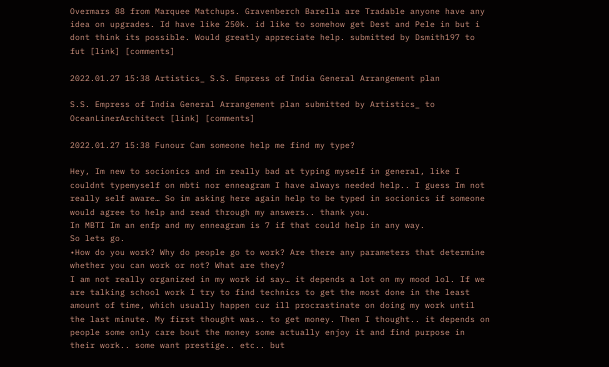Overmars 88 from Marquee Matchups. Gravenberch Barella are Tradable anyone have any idea on upgrades. Id have like 250k. id like to somehow get Dest and Pele in but i dont think its possible. Would greatly appreciate help. submitted by Dsmith197 to fut [link] [comments]

2022.01.27 15:38 Artistics_ S.S. Empress of India General Arrangement plan

S.S. Empress of India General Arrangement plan submitted by Artistics_ to OceanLinerArchitect [link] [comments]

2022.01.27 15:38 Funour Cam someone help me find my type?

Hey, Im new to socionics and im really bad at typing myself in general, like I couldnt typemyself on mbti nor enneagram I have always needed help.. I guess Im not really self aware… So im asking here again help to be typed in socionics if someone would agree to help and read through my answers.. thank you.
In MBTI Im an enfp and my enneagram is 7 if that could help in any way.
So lets go.
•How do you work? Why do people go to work? Are there any parameters that determine whether you can work or not? What are they?
I am not really organized in my work id say… it depends a lot on my mood lol. If we are talking school work I try to find technics to get the most done in the least amount of time, which usually happen cuz ill procrastinate on doing my work until the last minute. My first thought was.. to get money. Then I thought.. it depends on people some only care bout the money some actually enjoy it and find purpose in their work.. some want prestige.. etc.. but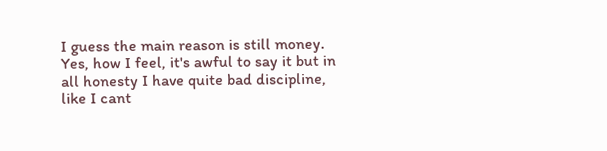I guess the main reason is still money.
Yes, how I feel, it's awful to say it but in all honesty I have quite bad discipline, like I cant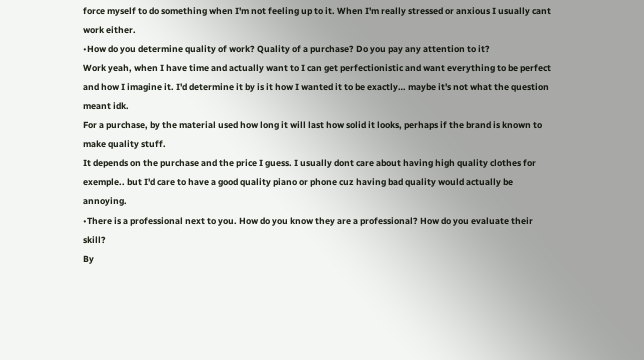force myself to do something when I'm not feeling up to it. When I'm really stressed or anxious I usually cant work either.
•How do you determine quality of work? Quality of a purchase? Do you pay any attention to it?
Work yeah, when I have time and actually want to I can get perfectionistic and want everything to be perfect and how I imagine it. I'd determine it by is it how I wanted it to be exactly… maybe it's not what the question meant idk.
For a purchase, by the material used how long it will last how solid it looks, perhaps if the brand is known to make quality stuff.
It depends on the purchase and the price I guess. I usually dont care about having high quality clothes for exemple.. but I'd care to have a good quality piano or phone cuz having bad quality would actually be annoying.
•There is a professional next to you. How do you know they are a professional? How do you evaluate their skill?
By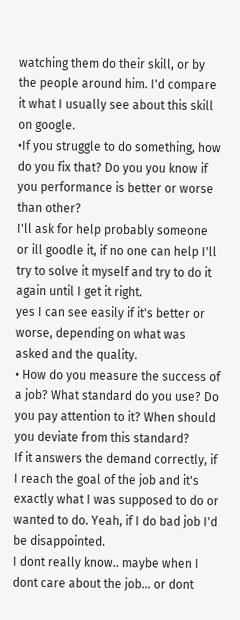watching them do their skill, or by the people around him. I'd compare it what I usually see about this skill on google.
•If you struggle to do something, how do you fix that? Do you you know if you performance is better or worse than other?
I'll ask for help probably someone or ill goodle it, if no one can help I'll try to solve it myself and try to do it again until I get it right.
yes I can see easily if it's better or worse, depending on what was asked and the quality.
• How do you measure the success of a job? What standard do you use? Do you pay attention to it? When should you deviate from this standard?
If it answers the demand correctly, if I reach the goal of the job and it's exactly what I was supposed to do or wanted to do. Yeah, if I do bad job I'd be disappointed.
I dont really know.. maybe when I dont care about the job… or dont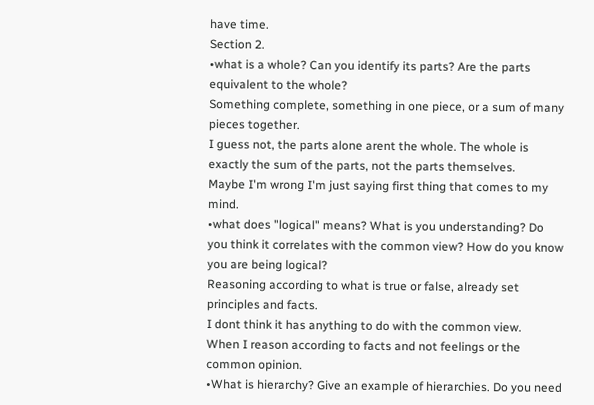have time.
Section 2.
•what is a whole? Can you identify its parts? Are the parts equivalent to the whole?
Something complete, something in one piece, or a sum of many pieces together.
I guess not, the parts alone arent the whole. The whole is exactly the sum of the parts, not the parts themselves.
Maybe I'm wrong I'm just saying first thing that comes to my mind.
•what does "logical" means? What is you understanding? Do you think it correlates with the common view? How do you know you are being logical?
Reasoning according to what is true or false, already set principles and facts.
I dont think it has anything to do with the common view.
When I reason according to facts and not feelings or the common opinion.
•What is hierarchy? Give an example of hierarchies. Do you need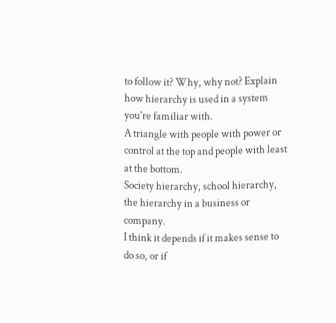to follow it? Why, why not? Explain how hierarchy is used in a system you're familiar with.
A triangle with people with power or control at the top and people with least at the bottom.
Society hierarchy, school hierarchy, the hierarchy in a business or company.
I think it depends if it makes sense to do so, or if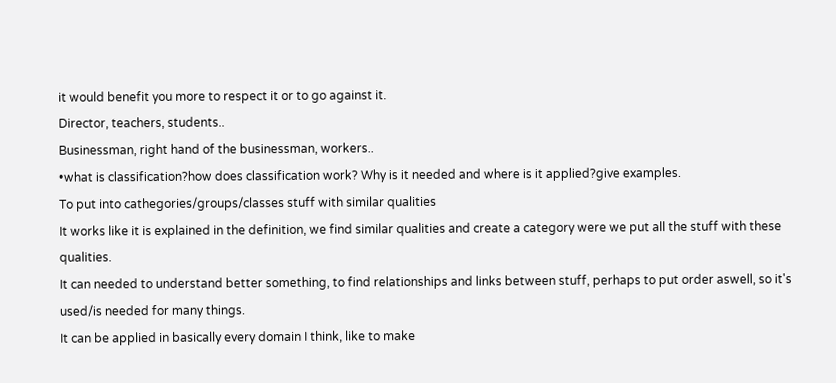it would benefit you more to respect it or to go against it.
Director, teachers, students..
Businessman, right hand of the businessman, workers..
•what is classification?how does classification work? Why is it needed and where is it applied?give examples.
To put into cathegories/groups/classes stuff with similar qualities
It works like it is explained in the definition, we find similar qualities and create a category were we put all the stuff with these qualities.
It can needed to understand better something, to find relationships and links between stuff, perhaps to put order aswell, so it's used/is needed for many things.
It can be applied in basically every domain I think, like to make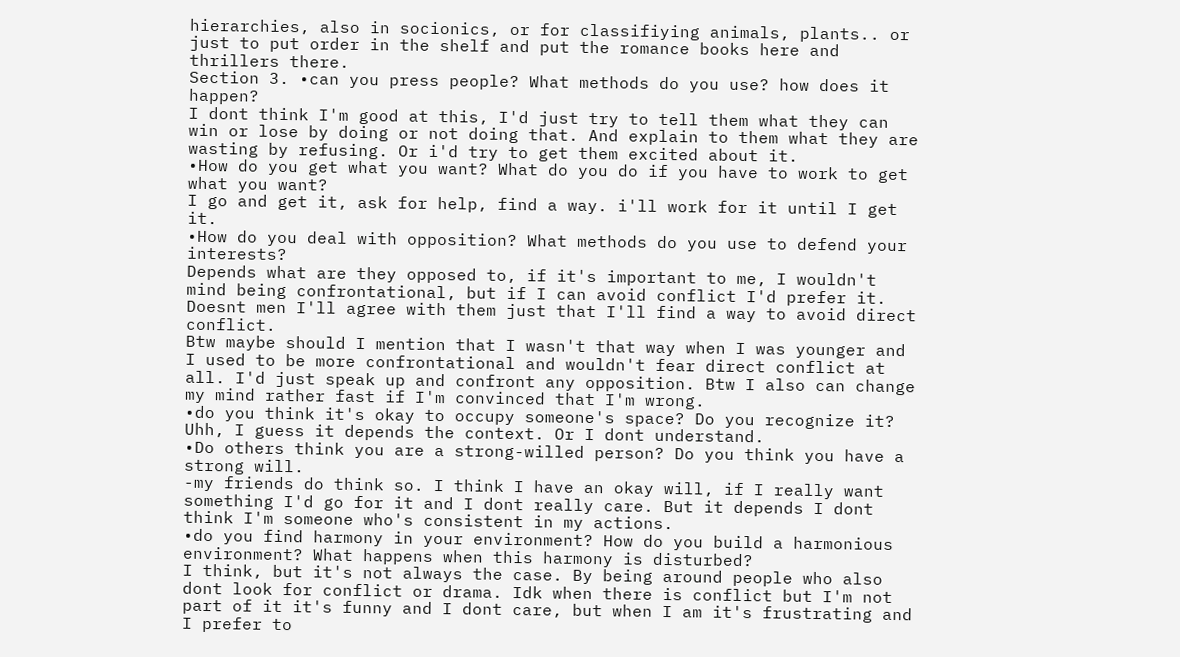hierarchies, also in socionics, or for classifiying animals, plants.. or just to put order in the shelf and put the romance books here and thrillers there.
Section 3. •can you press people? What methods do you use? how does it happen?
I dont think I'm good at this, I'd just try to tell them what they can win or lose by doing or not doing that. And explain to them what they are wasting by refusing. Or i'd try to get them excited about it.
•How do you get what you want? What do you do if you have to work to get what you want?
I go and get it, ask for help, find a way. i'll work for it until I get it.
•How do you deal with opposition? What methods do you use to defend your interests?
Depends what are they opposed to, if it's important to me, I wouldn't mind being confrontational, but if I can avoid conflict I'd prefer it. Doesnt men I'll agree with them just that I'll find a way to avoid direct conflict.
Btw maybe should I mention that I wasn't that way when I was younger and I used to be more confrontational and wouldn't fear direct conflict at all. I'd just speak up and confront any opposition. Btw I also can change my mind rather fast if I'm convinced that I'm wrong.
•do you think it's okay to occupy someone's space? Do you recognize it?
Uhh, I guess it depends the context. Or I dont understand.
•Do others think you are a strong-willed person? Do you think you have a strong will.
-my friends do think so. I think I have an okay will, if I really want something I'd go for it and I dont really care. But it depends I dont think I'm someone who's consistent in my actions.
•do you find harmony in your environment? How do you build a harmonious environment? What happens when this harmony is disturbed?
I think, but it's not always the case. By being around people who also dont look for conflict or drama. Idk when there is conflict but I'm not part of it it's funny and I dont care, but when I am it's frustrating and I prefer to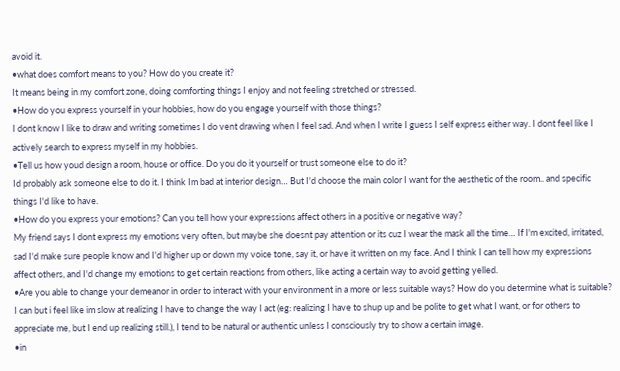avoid it.
•what does comfort means to you? How do you create it?
It means being in my comfort zone, doing comforting things I enjoy and not feeling stretched or stressed.
•How do you express yourself in your hobbies, how do you engage yourself with those things?
I dont know I like to draw and writing sometimes I do vent drawing when I feel sad. And when I write I guess I self express either way. I dont feel like I actively search to express myself in my hobbies.
•Tell us how youd design a room, house or office. Do you do it yourself or trust someone else to do it?
Id probably ask someone else to do it. I think Im bad at interior design… But I'd choose the main color I want for the aesthetic of the room.. and specific things I'd like to have.
•How do you express your emotions? Can you tell how your expressions affect others in a positive or negative way?
My friend says I dont express my emotions very often, but maybe she doesnt pay attention or its cuz I wear the mask all the time… If I'm excited, irritated, sad I'd make sure people know and I'd higher up or down my voice tone, say it, or have it written on my face. And I think I can tell how my expressions affect others, and I'd change my emotions to get certain reactions from others, like acting a certain way to avoid getting yelled.
•Are you able to change your demeanor in order to interact with your environment in a more or less suitable ways? How do you determine what is suitable?
I can but i feel like im slow at realizing I have to change the way I act (eg: realizing I have to shup up and be polite to get what I want, or for others to appreciate me, but I end up realizing still.), I tend to be natural or authentic unless I consciously try to show a certain image.
•in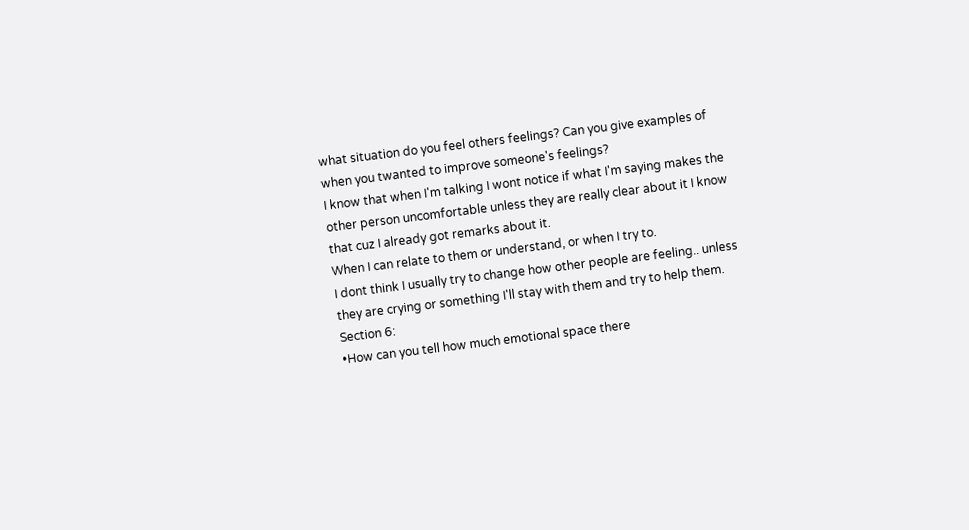what situation do you feel others feelings? Can you give examples of when you twanted to improve someone's feelings?
I know that when I'm talking I wont notice if what I'm saying makes the other person uncomfortable unless they are really clear about it I know that cuz I already got remarks about it.
When I can relate to them or understand, or when I try to.
I dont think I usually try to change how other people are feeling.. unless they are crying or something I'll stay with them and try to help them.
Section 6:
•How can you tell how much emotional space there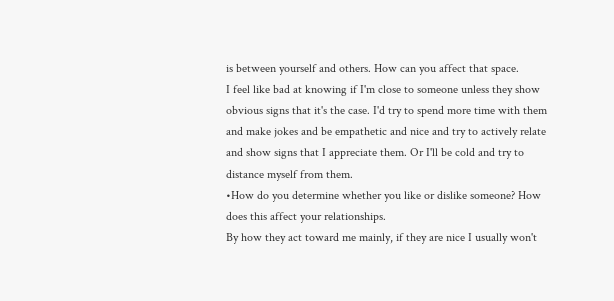is between yourself and others. How can you affect that space.
I feel like bad at knowing if I'm close to someone unless they show obvious signs that it's the case. I'd try to spend more time with them and make jokes and be empathetic and nice and try to actively relate and show signs that I appreciate them. Or I'll be cold and try to distance myself from them.
•How do you determine whether you like or dislike someone? How does this affect your relationships.
By how they act toward me mainly, if they are nice I usually won't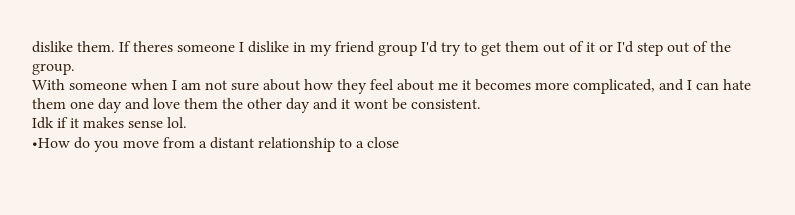dislike them. If theres someone I dislike in my friend group I'd try to get them out of it or I'd step out of the group.
With someone when I am not sure about how they feel about me it becomes more complicated, and I can hate them one day and love them the other day and it wont be consistent.
Idk if it makes sense lol.
•How do you move from a distant relationship to a close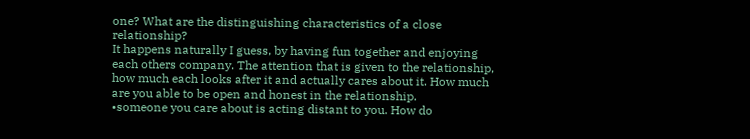one? What are the distinguishing characteristics of a close relationship?
It happens naturally I guess, by having fun together and enjoying each others company. The attention that is given to the relationship, how much each looks after it and actually cares about it. How much are you able to be open and honest in the relationship.
•someone you care about is acting distant to you. How do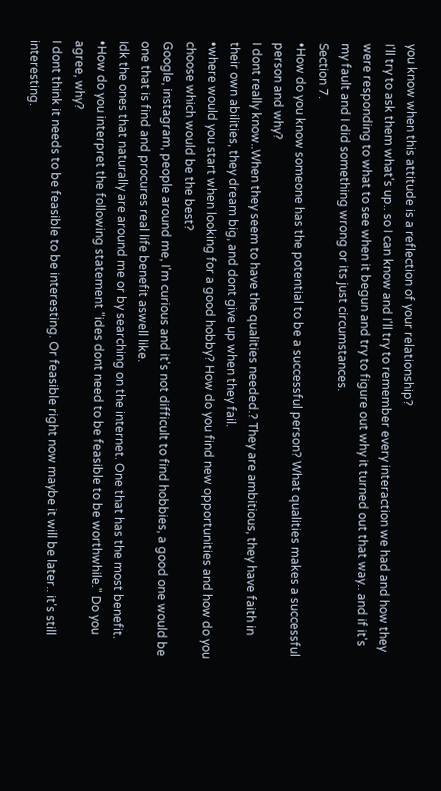you know when this attitude is a reflection of your relationship?
I'll try to ask them what's up.. so I can know and I'll try to remember every interaction we had and how they were responding to what to see when it begun and try to figure out why it turned out that way.. and if it's my fault and I did something wrong or its just circumstances.
Section 7.
•How do you know someone has the potential to be a successful person? What qualities makes a successful person and why?
I dont really know..When they seem to have the qualities needed.? They are ambitious, they have faith in their own abilities, they dream big, and dont give up when they fail.
•where would you start when looking for a good hobby? How do you find new opportunities and how do you choose which would be the best?
Google, instagram, people around me, I'm curious and it's not difficult to find hobbies, a good one would be one that is find and procures real life benefit aswell like.
Idk the ones that naturally are around me or by searching on the internet. One that has the most benefit.
•How do you interpret the following statement "ides dont need to be feasible to be worthwhile." Do you agree, why?
I dont think it needs to be feasible to be interesting. Or feasible right now maybe it will be later.. it's still interesting.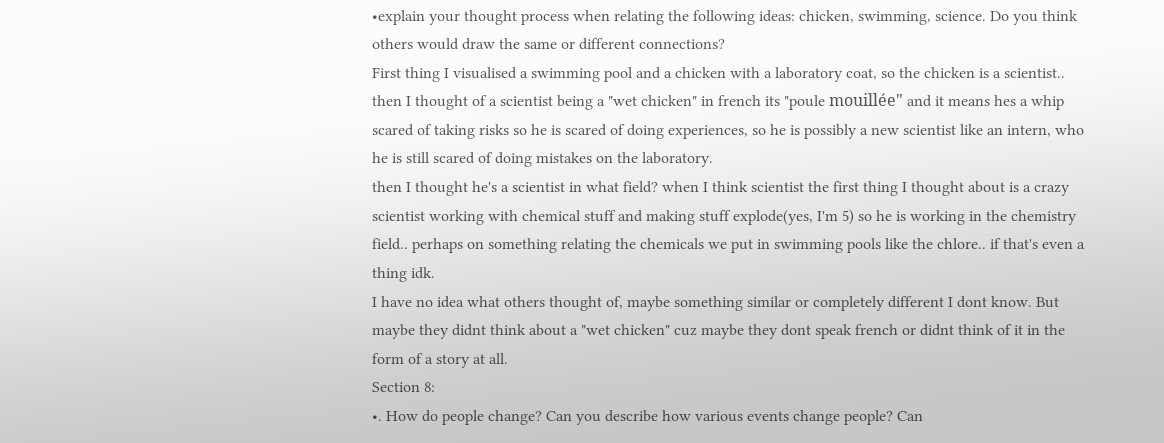•explain your thought process when relating the following ideas: chicken, swimming, science. Do you think others would draw the same or different connections?
First thing I visualised a swimming pool and a chicken with a laboratory coat, so the chicken is a scientist.. then I thought of a scientist being a "wet chicken" in french its "poule mouillée" and it means hes a whip scared of taking risks so he is scared of doing experiences, so he is possibly a new scientist like an intern, who he is still scared of doing mistakes on the laboratory.
then I thought he's a scientist in what field? when I think scientist the first thing I thought about is a crazy scientist working with chemical stuff and making stuff explode(yes, I'm 5) so he is working in the chemistry field.. perhaps on something relating the chemicals we put in swimming pools like the chlore.. if that's even a thing idk.
I have no idea what others thought of, maybe something similar or completely different I dont know. But maybe they didnt think about a "wet chicken" cuz maybe they dont speak french or didnt think of it in the form of a story at all.
Section 8:
•. How do people change? Can you describe how various events change people? Can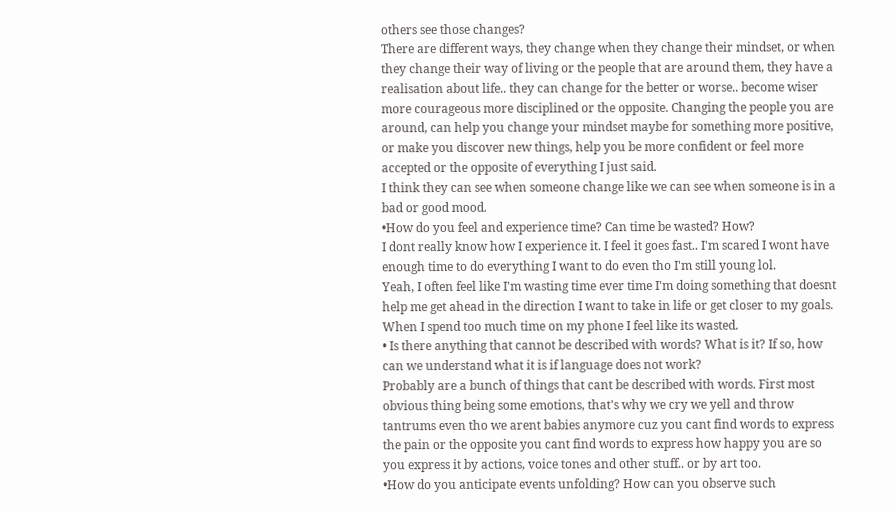others see those changes?
There are different ways, they change when they change their mindset, or when they change their way of living or the people that are around them, they have a realisation about life.. they can change for the better or worse.. become wiser more courageous more disciplined or the opposite. Changing the people you are around, can help you change your mindset maybe for something more positive, or make you discover new things, help you be more confident or feel more accepted or the opposite of everything I just said.
I think they can see when someone change like we can see when someone is in a bad or good mood.
•How do you feel and experience time? Can time be wasted? How?
I dont really know how I experience it. I feel it goes fast.. I'm scared I wont have enough time to do everything I want to do even tho I'm still young lol.
Yeah, I often feel like I'm wasting time ever time I'm doing something that doesnt help me get ahead in the direction I want to take in life or get closer to my goals. When I spend too much time on my phone I feel like its wasted.
• Is there anything that cannot be described with words? What is it? If so, how can we understand what it is if language does not work?
Probably are a bunch of things that cant be described with words. First most obvious thing being some emotions, that's why we cry we yell and throw tantrums even tho we arent babies anymore cuz you cant find words to express the pain or the opposite you cant find words to express how happy you are so you express it by actions, voice tones and other stuff.. or by art too.
•How do you anticipate events unfolding? How can you observe such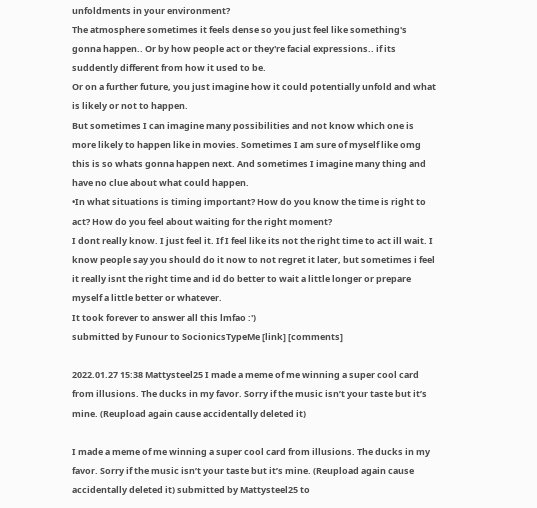unfoldments in your environment?
The atmosphere sometimes it feels dense so you just feel like something's gonna happen.. Or by how people act or they're facial expressions.. if its suddently different from how it used to be.
Or on a further future, you just imagine how it could potentially unfold and what is likely or not to happen.
But sometimes I can imagine many possibilities and not know which one is more likely to happen like in movies. Sometimes I am sure of myself like omg this is so whats gonna happen next. And sometimes I imagine many thing and have no clue about what could happen.
•In what situations is timing important? How do you know the time is right to act? How do you feel about waiting for the right moment?
I dont really know. I just feel it. If I feel like its not the right time to act ill wait. I know people say you should do it now to not regret it later, but sometimes i feel it really isnt the right time and id do better to wait a little longer or prepare myself a little better or whatever.
It took forever to answer all this lmfao :')
submitted by Funour to SocionicsTypeMe [link] [comments]

2022.01.27 15:38 Mattysteel25 I made a meme of me winning a super cool card from illusions. The ducks in my favor. Sorry if the music isn’t your taste but it’s mine. (Reupload again cause accidentally deleted it)

I made a meme of me winning a super cool card from illusions. The ducks in my favor. Sorry if the music isn’t your taste but it’s mine. (Reupload again cause accidentally deleted it) submitted by Mattysteel25 to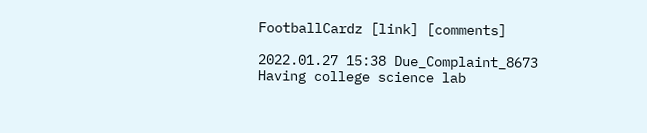FootballCardz [link] [comments]

2022.01.27 15:38 Due_Complaint_8673 Having college science lab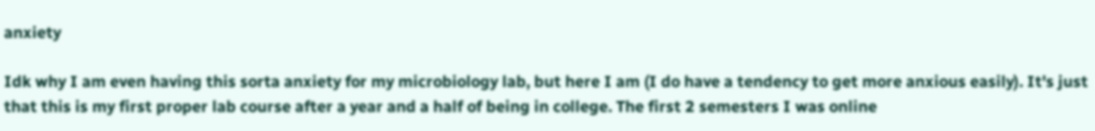anxiety

Idk why I am even having this sorta anxiety for my microbiology lab, but here I am (I do have a tendency to get more anxious easily). It's just that this is my first proper lab course after a year and a half of being in college. The first 2 semesters I was online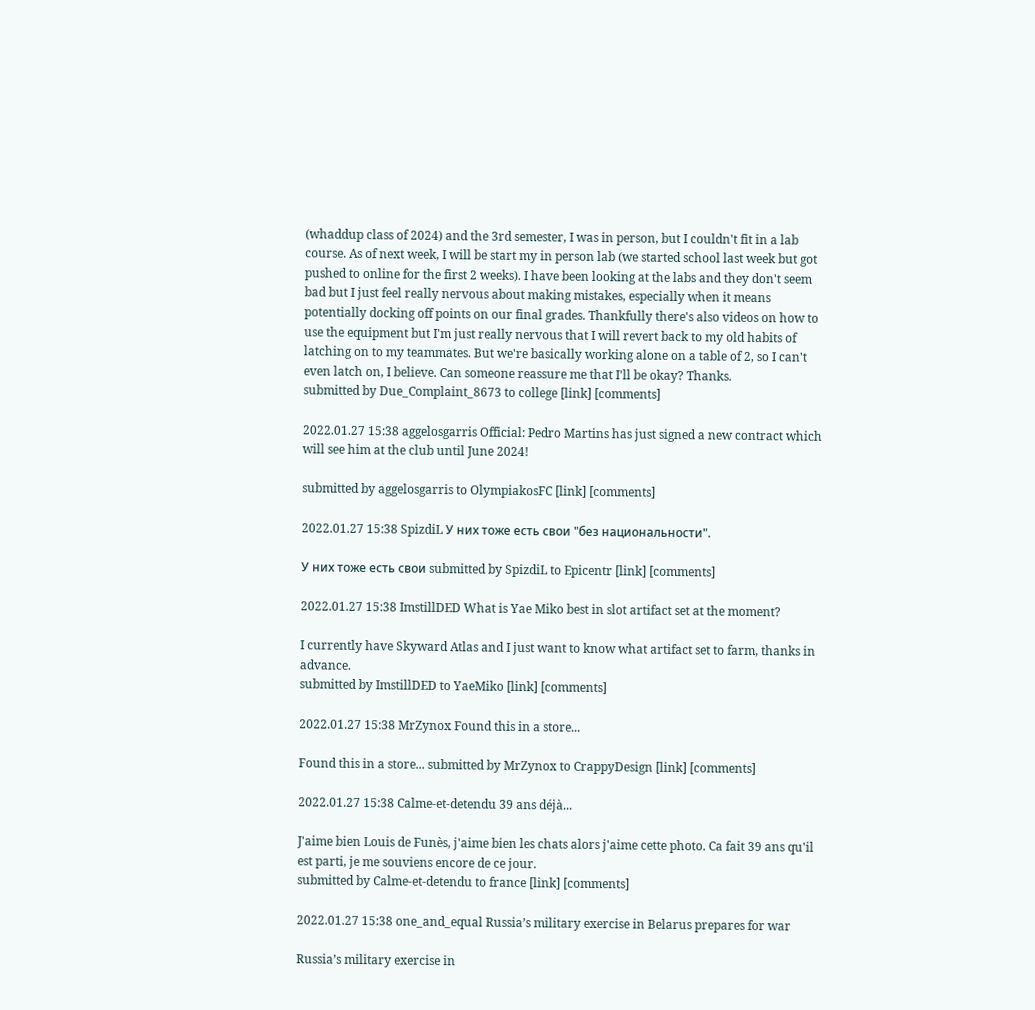(whaddup class of 2024) and the 3rd semester, I was in person, but I couldn't fit in a lab course. As of next week, I will be start my in person lab (we started school last week but got pushed to online for the first 2 weeks). I have been looking at the labs and they don't seem bad but I just feel really nervous about making mistakes, especially when it means potentially docking off points on our final grades. Thankfully there's also videos on how to use the equipment but I'm just really nervous that I will revert back to my old habits of latching on to my teammates. But we're basically working alone on a table of 2, so I can't even latch on, I believe. Can someone reassure me that I'll be okay? Thanks.
submitted by Due_Complaint_8673 to college [link] [comments]

2022.01.27 15:38 aggelosgarris Official: Pedro Martins has just signed a new contract which will see him at the club until June 2024!

submitted by aggelosgarris to OlympiakosFC [link] [comments]

2022.01.27 15:38 SpizdiL У них тоже есть свои "без национальности".

У них тоже есть свои submitted by SpizdiL to Epicentr [link] [comments]

2022.01.27 15:38 ImstillDED What is Yae Miko best in slot artifact set at the moment?

I currently have Skyward Atlas and I just want to know what artifact set to farm, thanks in advance.
submitted by ImstillDED to YaeMiko [link] [comments]

2022.01.27 15:38 MrZynox Found this in a store...

Found this in a store... submitted by MrZynox to CrappyDesign [link] [comments]

2022.01.27 15:38 Calme-et-detendu 39 ans déjà...

J'aime bien Louis de Funès, j'aime bien les chats alors j'aime cette photo. Ca fait 39 ans qu'il est parti, je me souviens encore de ce jour.
submitted by Calme-et-detendu to france [link] [comments]

2022.01.27 15:38 one_and_equal Russia’s military exercise in Belarus prepares for war

Russia’s military exercise in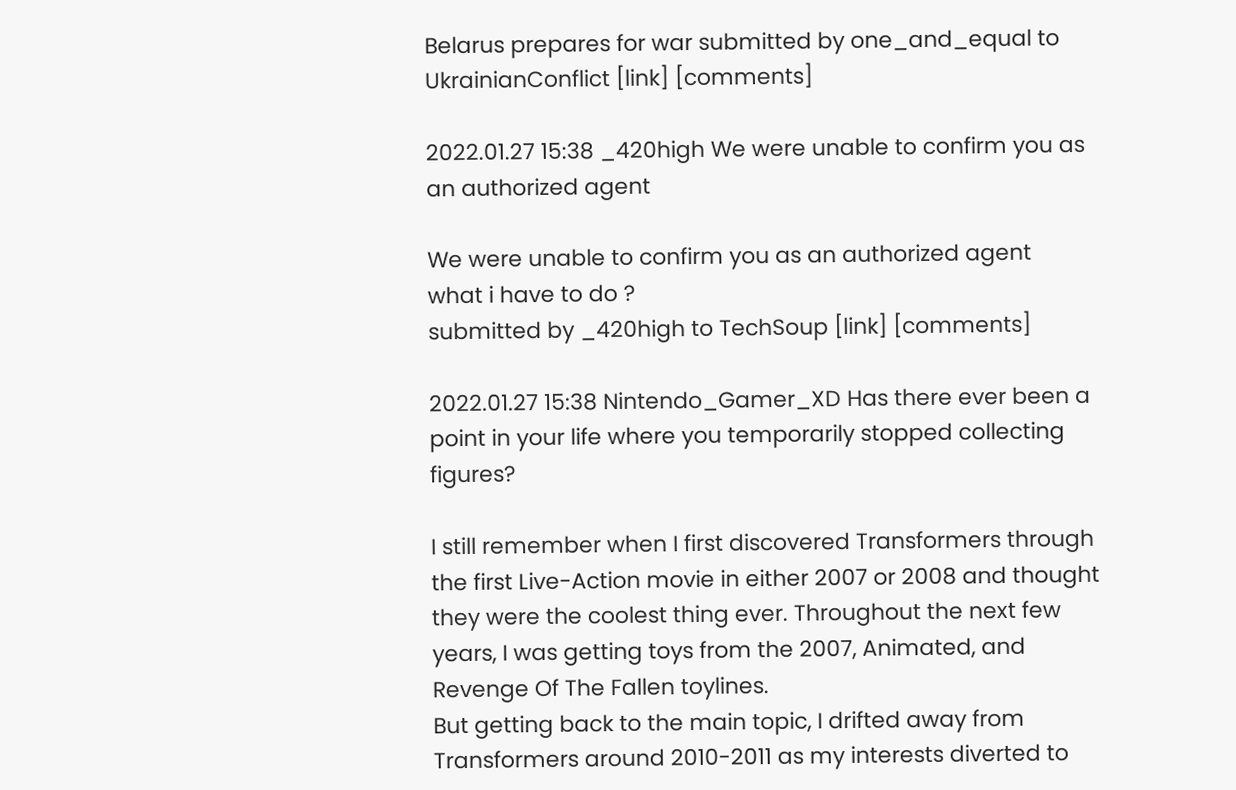Belarus prepares for war submitted by one_and_equal to UkrainianConflict [link] [comments]

2022.01.27 15:38 _420high We were unable to confirm you as an authorized agent

We were unable to confirm you as an authorized agent
what i have to do ?
submitted by _420high to TechSoup [link] [comments]

2022.01.27 15:38 Nintendo_Gamer_XD Has there ever been a point in your life where you temporarily stopped collecting figures?

I still remember when I first discovered Transformers through the first Live-Action movie in either 2007 or 2008 and thought they were the coolest thing ever. Throughout the next few years, I was getting toys from the 2007, Animated, and Revenge Of The Fallen toylines.
But getting back to the main topic, I drifted away from Transformers around 2010-2011 as my interests diverted to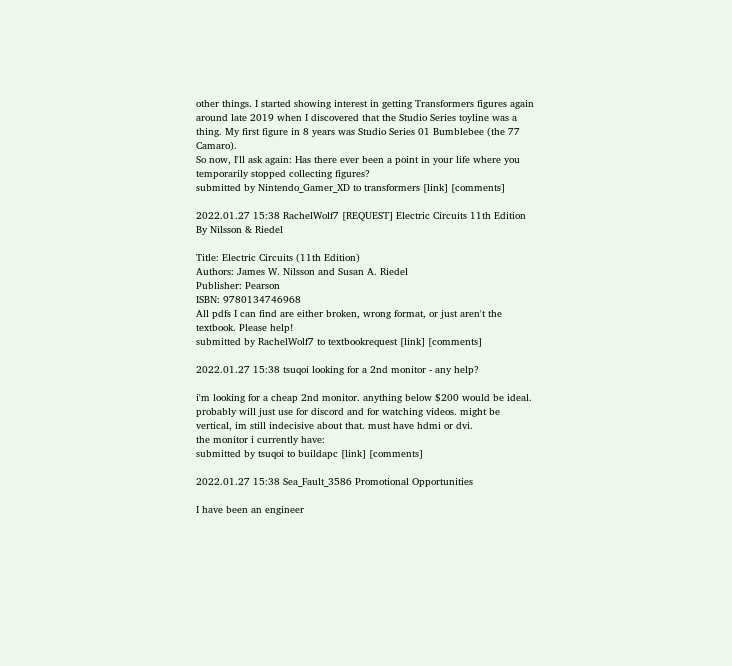other things. I started showing interest in getting Transformers figures again around late 2019 when I discovered that the Studio Series toyline was a thing. My first figure in 8 years was Studio Series 01 Bumblebee (the 77 Camaro).
So now, I'll ask again: Has there ever been a point in your life where you temporarily stopped collecting figures?
submitted by Nintendo_Gamer_XD to transformers [link] [comments]

2022.01.27 15:38 RachelWolf7 [REQUEST] Electric Circuits 11th Edition By Nilsson & Riedel

Title: Electric Circuits (11th Edition)
Authors: James W. Nilsson and Susan A. Riedel
Publisher: Pearson
ISBN: 9780134746968
All pdfs I can find are either broken, wrong format, or just aren't the textbook. Please help!
submitted by RachelWolf7 to textbookrequest [link] [comments]

2022.01.27 15:38 tsuqoi looking for a 2nd monitor - any help?

i'm looking for a cheap 2nd monitor. anything below $200 would be ideal. probably will just use for discord and for watching videos. might be vertical, im still indecisive about that. must have hdmi or dvi.
the monitor i currently have:
submitted by tsuqoi to buildapc [link] [comments]

2022.01.27 15:38 Sea_Fault_3586 Promotional Opportunities

I have been an engineer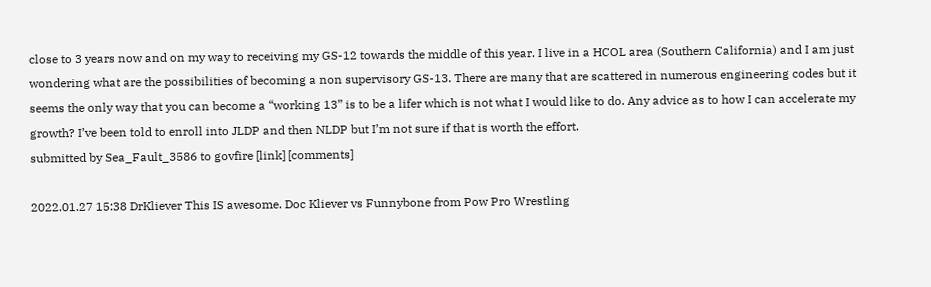close to 3 years now and on my way to receiving my GS-12 towards the middle of this year. I live in a HCOL area (Southern California) and I am just wondering what are the possibilities of becoming a non supervisory GS-13. There are many that are scattered in numerous engineering codes but it seems the only way that you can become a “working 13” is to be a lifer which is not what I would like to do. Any advice as to how I can accelerate my growth? I’ve been told to enroll into JLDP and then NLDP but I’m not sure if that is worth the effort.
submitted by Sea_Fault_3586 to govfire [link] [comments]

2022.01.27 15:38 DrKliever This IS awesome. Doc Kliever vs Funnybone from Pow Pro Wrestling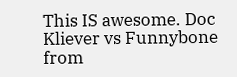This IS awesome. Doc Kliever vs Funnybone from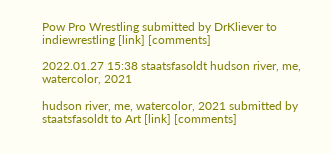Pow Pro Wrestling submitted by DrKliever to indiewrestling [link] [comments]

2022.01.27 15:38 staatsfasoldt hudson river, me, watercolor, 2021

hudson river, me, watercolor, 2021 submitted by staatsfasoldt to Art [link] [comments]